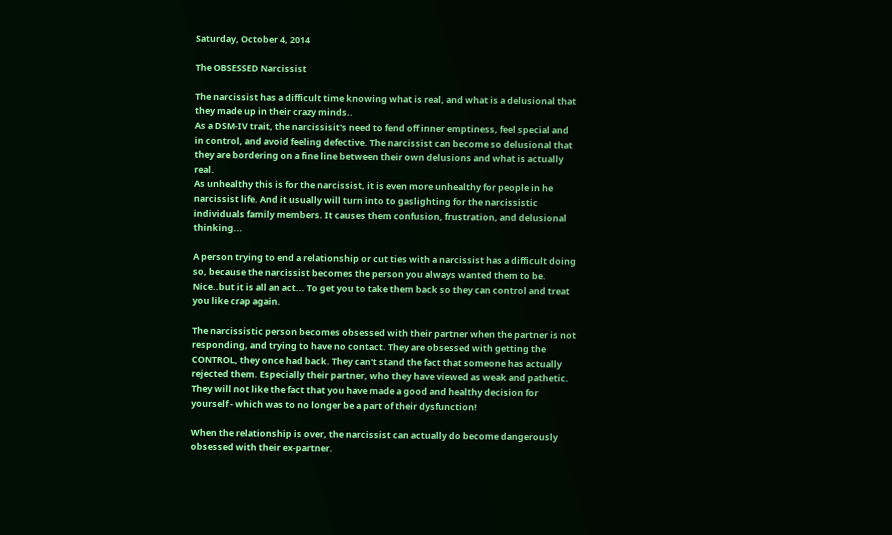Saturday, October 4, 2014

The OBSESSED Narcissist

The narcissist has a difficult time knowing what is real, and what is a delusional that they made up in their crazy minds..
As a DSM-IV trait, the narcissisit's need to fend off inner emptiness, feel special and in control, and avoid feeling defective. The narcissist can become so delusional that they are bordering on a fine line between their own delusions and what is actually real.
As unhealthy this is for the narcissist, it is even more unhealthy for people in he narcissist life. And it usually will turn into to gaslighting for the narcissistic individuals family members. It causes them confusion, frustration, and delusional thinking...

A person trying to end a relationship or cut ties with a narcissist has a difficult doing so, because the narcissist becomes the person you always wanted them to be. Nice..but it is all an act... To get you to take them back so they can control and treat you like crap again.

The narcissistic person becomes obsessed with their partner when the partner is not responding, and trying to have no contact. They are obsessed with getting the  CONTROL, they once had back. They can't stand the fact that someone has actually rejected them. Especially their partner, who they have viewed as weak and pathetic. They will not like the fact that you have made a good and healthy decision for yourself - which was to no longer be a part of their dysfunction!

When the relationship is over, the narcissist can actually do become dangerously obsessed with their ex-partner.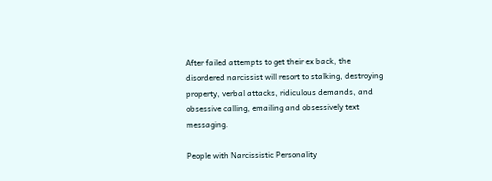After failed attempts to get their ex back, the disordered narcissist will resort to stalking, destroying property, verbal attacks, ridiculous demands, and obsessive calling, emailing and obsessively text messaging.

People with Narcissistic Personality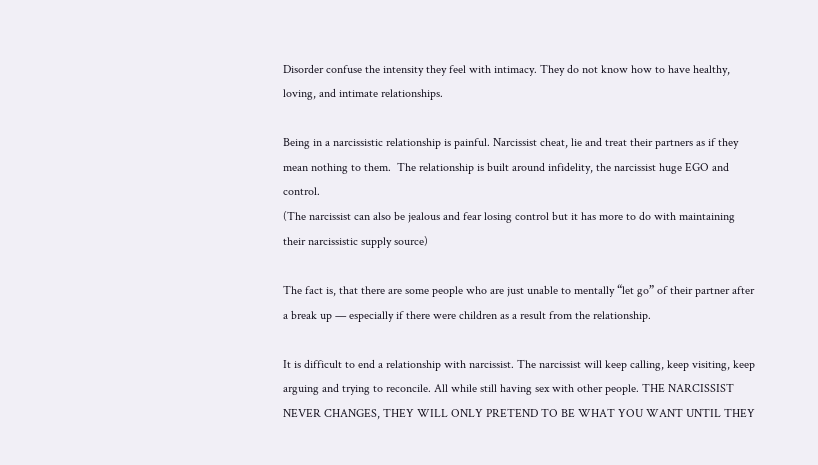Disorder confuse the intensity they feel with intimacy. They do not know how to have healthy, loving, and intimate relationships.

Being in a narcissistic relationship is painful. Narcissist cheat, lie and treat their partners as if they mean nothing to them.  The relationship is built around infidelity, the narcissist huge EGO and control.
(The narcissist can also be jealous and fear losing control but it has more to do with maintaining their narcissistic supply source)

The fact is, that there are some people who are just unable to mentally “let go” of their partner after a break up — especially if there were children as a result from the relationship.

It is difficult to end a relationship with narcissist. The narcissist will keep calling, keep visiting, keep arguing and trying to reconcile. All while still having sex with other people. THE NARCISSIST NEVER CHANGES, THEY WILL ONLY PRETEND TO BE WHAT YOU WANT UNTIL THEY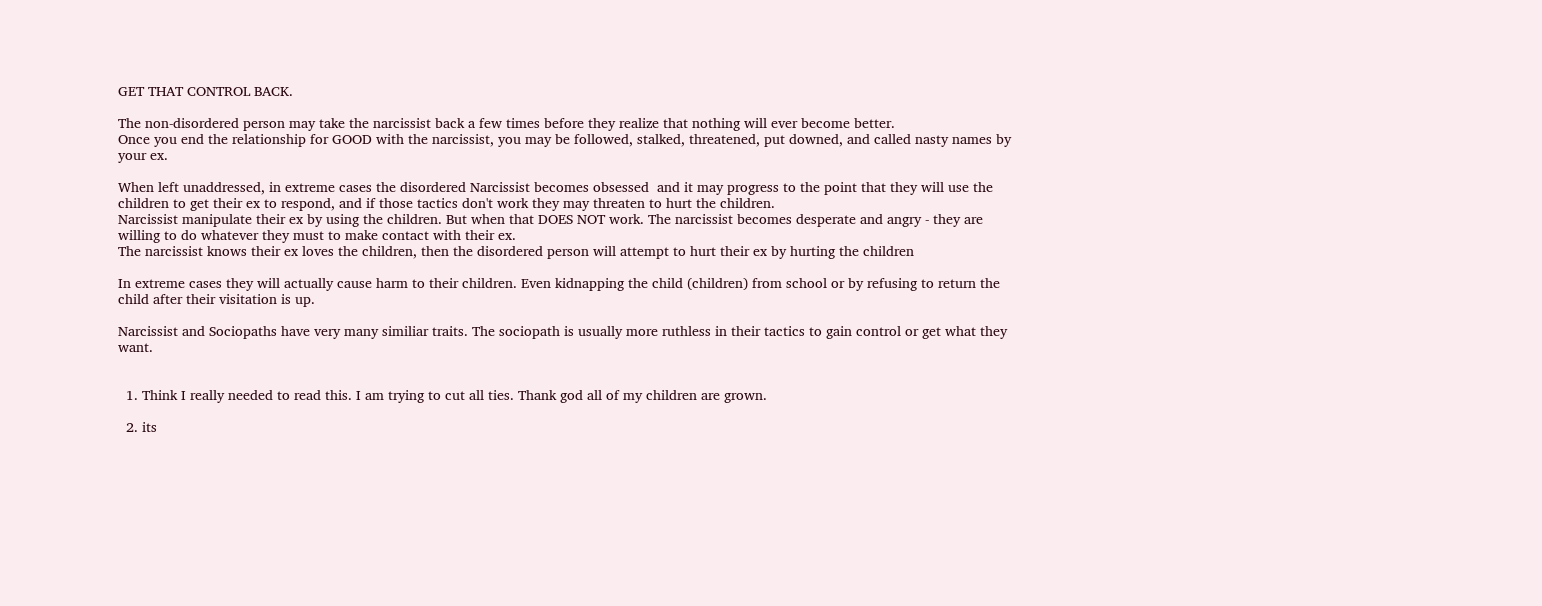GET THAT CONTROL BACK.

The non-disordered person may take the narcissist back a few times before they realize that nothing will ever become better.
Once you end the relationship for GOOD with the narcissist, you may be followed, stalked, threatened, put downed, and called nasty names by your ex.

When left unaddressed, in extreme cases the disordered Narcissist becomes obsessed  and it may progress to the point that they will use the children to get their ex to respond, and if those tactics don't work they may threaten to hurt the children.
Narcissist manipulate their ex by using the children. But when that DOES NOT work. The narcissist becomes desperate and angry - they are willing to do whatever they must to make contact with their ex.
The narcissist knows their ex loves the children, then the disordered person will attempt to hurt their ex by hurting the children

In extreme cases they will actually cause harm to their children. Even kidnapping the child (children) from school or by refusing to return the child after their visitation is up.

Narcissist and Sociopaths have very many similiar traits. The sociopath is usually more ruthless in their tactics to gain control or get what they want.


  1. Think I really needed to read this. I am trying to cut all ties. Thank god all of my children are grown.

  2. its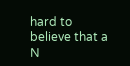hard to believe that a N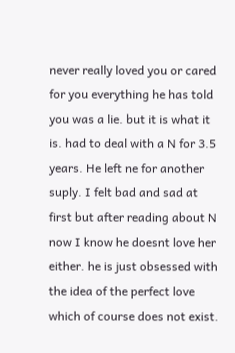never really loved you or cared for you everything he has told you was a lie. but it is what it is. had to deal with a N for 3.5 years. He left ne for another suply. I felt bad and sad at first but after reading about N now I know he doesnt love her either. he is just obsessed with the idea of the perfect love which of course does not exist.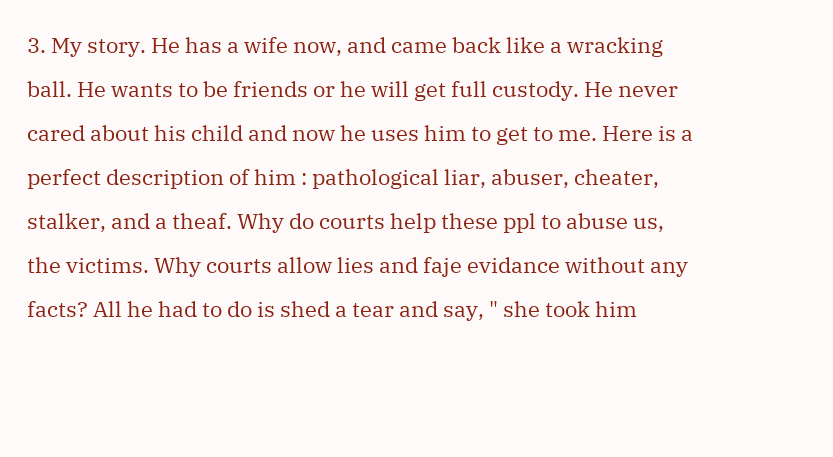3. My story. He has a wife now, and came back like a wracking ball. He wants to be friends or he will get full custody. He never cared about his child and now he uses him to get to me. Here is a perfect description of him : pathological liar, abuser, cheater, stalker, and a theaf. Why do courts help these ppl to abuse us, the victims. Why courts allow lies and faje evidance without any facts? All he had to do is shed a tear and say, " she took him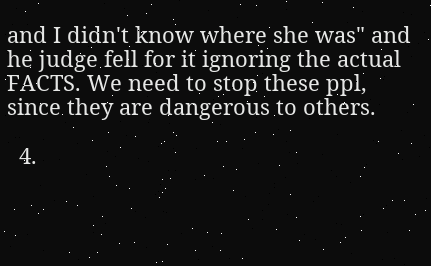and I didn't know where she was" and he judge fell for it ignoring the actual FACTS. We need to stop these ppl, since they are dangerous to others.

  4.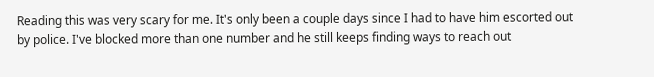Reading this was very scary for me. It's only been a couple days since I had to have him escorted out by police. I've blocked more than one number and he still keeps finding ways to reach out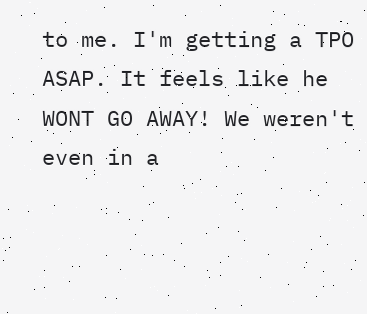to me. I'm getting a TPO ASAP. It feels like he WONT GO AWAY! We weren't even in a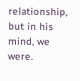relationship, but in his mind, we were.